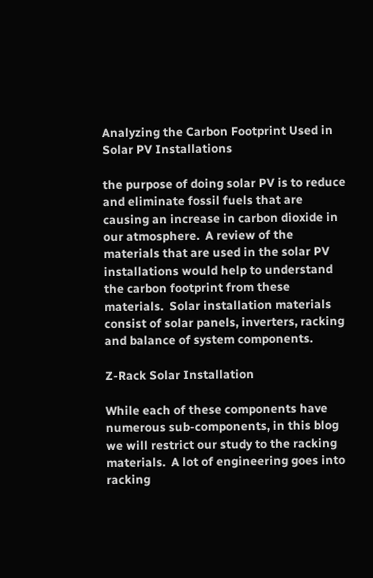Analyzing the Carbon Footprint Used in Solar PV Installations

the purpose of doing solar PV is to reduce and eliminate fossil fuels that are causing an increase in carbon dioxide in our atmosphere.  A review of the materials that are used in the solar PV installations would help to understand the carbon footprint from these materials.  Solar installation materials consist of solar panels, inverters, racking and balance of system components.

Z-Rack Solar Installation

While each of these components have numerous sub-components, in this blog we will restrict our study to the racking materials.  A lot of engineering goes into racking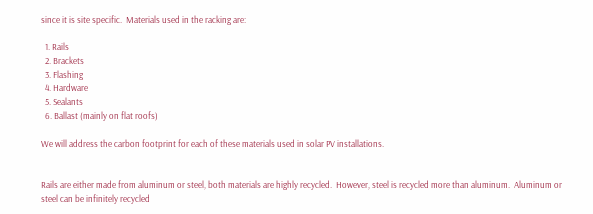since it is site specific.  Materials used in the racking are:

  1. Rails
  2. Brackets
  3. Flashing
  4. Hardware
  5. Sealants
  6. Ballast (mainly on flat roofs)

We will address the carbon footprint for each of these materials used in solar PV installations.


Rails are either made from aluminum or steel, both materials are highly recycled.  However, steel is recycled more than aluminum.  Aluminum or steel can be infinitely recycled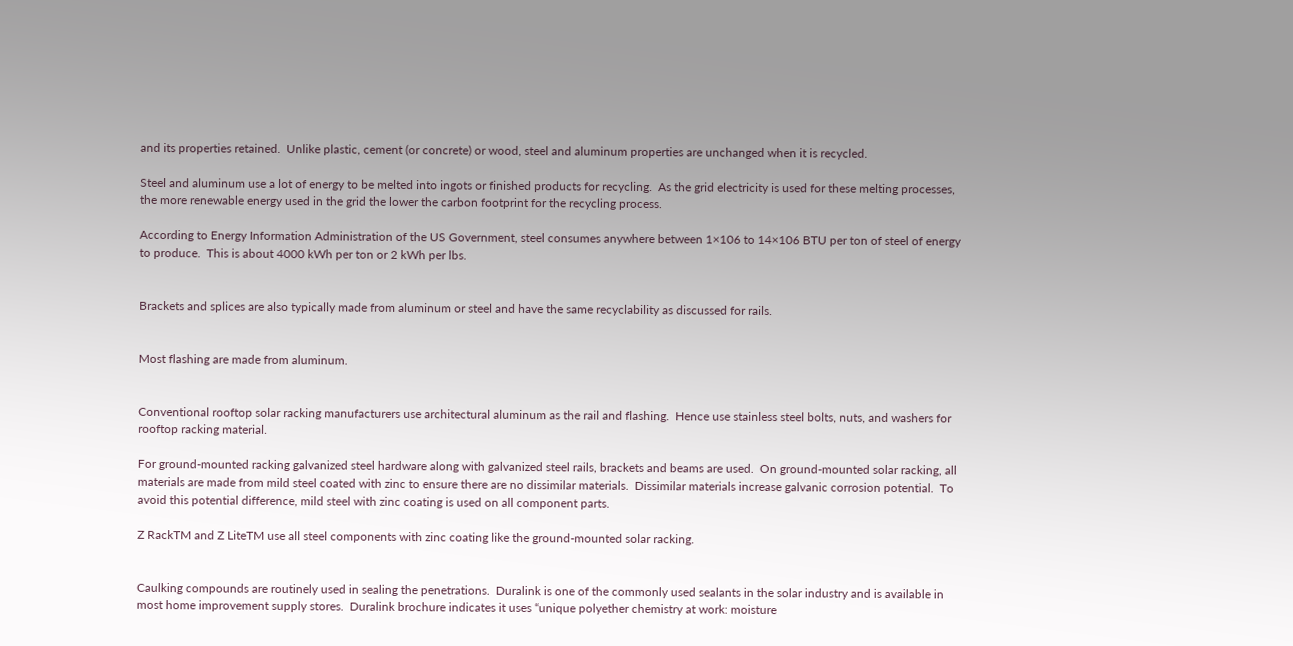and its properties retained.  Unlike plastic, cement (or concrete) or wood, steel and aluminum properties are unchanged when it is recycled.

Steel and aluminum use a lot of energy to be melted into ingots or finished products for recycling.  As the grid electricity is used for these melting processes, the more renewable energy used in the grid the lower the carbon footprint for the recycling process.

According to Energy Information Administration of the US Government, steel consumes anywhere between 1×106 to 14×106 BTU per ton of steel of energy to produce.  This is about 4000 kWh per ton or 2 kWh per lbs.


Brackets and splices are also typically made from aluminum or steel and have the same recyclability as discussed for rails.


Most flashing are made from aluminum.


Conventional rooftop solar racking manufacturers use architectural aluminum as the rail and flashing.  Hence use stainless steel bolts, nuts, and washers for rooftop racking material.

For ground-mounted racking galvanized steel hardware along with galvanized steel rails, brackets and beams are used.  On ground-mounted solar racking, all materials are made from mild steel coated with zinc to ensure there are no dissimilar materials.  Dissimilar materials increase galvanic corrosion potential.  To avoid this potential difference, mild steel with zinc coating is used on all component parts.

Z RackTM and Z LiteTM use all steel components with zinc coating like the ground-mounted solar racking.


Caulking compounds are routinely used in sealing the penetrations.  Duralink is one of the commonly used sealants in the solar industry and is available in most home improvement supply stores.  Duralink brochure indicates it uses “unique polyether chemistry at work: moisture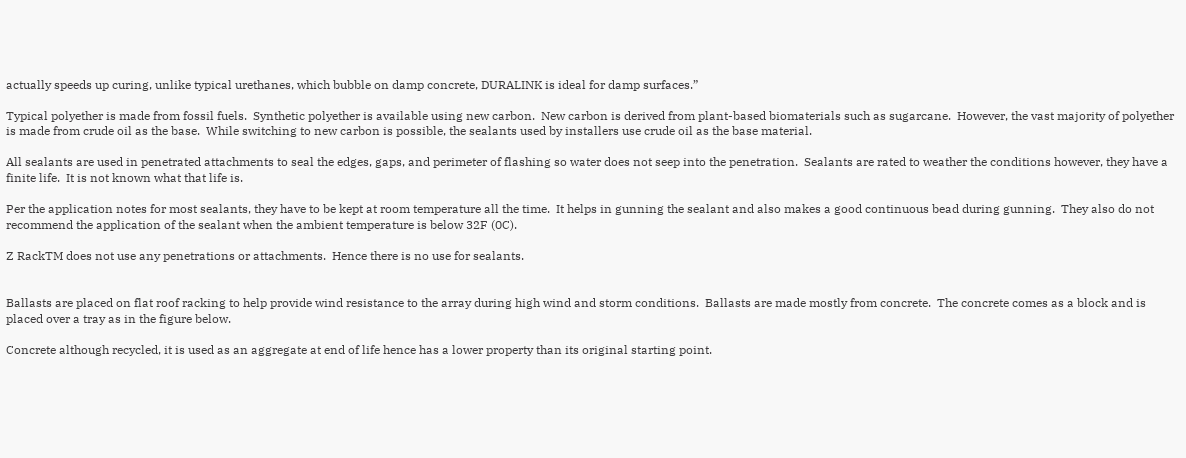actually speeds up curing, unlike typical urethanes, which bubble on damp concrete, DURALINK is ideal for damp surfaces.”

Typical polyether is made from fossil fuels.  Synthetic polyether is available using new carbon.  New carbon is derived from plant-based biomaterials such as sugarcane.  However, the vast majority of polyether is made from crude oil as the base.  While switching to new carbon is possible, the sealants used by installers use crude oil as the base material.

All sealants are used in penetrated attachments to seal the edges, gaps, and perimeter of flashing so water does not seep into the penetration.  Sealants are rated to weather the conditions however, they have a finite life.  It is not known what that life is.

Per the application notes for most sealants, they have to be kept at room temperature all the time.  It helps in gunning the sealant and also makes a good continuous bead during gunning.  They also do not recommend the application of the sealant when the ambient temperature is below 32F (0C).

Z RackTM does not use any penetrations or attachments.  Hence there is no use for sealants.


Ballasts are placed on flat roof racking to help provide wind resistance to the array during high wind and storm conditions.  Ballasts are made mostly from concrete.  The concrete comes as a block and is placed over a tray as in the figure below.

Concrete although recycled, it is used as an aggregate at end of life hence has a lower property than its original starting point.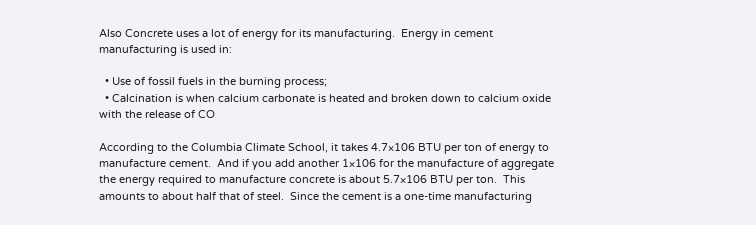Also Concrete uses a lot of energy for its manufacturing.  Energy in cement manufacturing is used in:

  • Use of fossil fuels in the burning process;
  • Calcination is when calcium carbonate is heated and broken down to calcium oxide with the release of CO

According to the Columbia Climate School, it takes 4.7×106 BTU per ton of energy to manufacture cement.  And if you add another 1×106 for the manufacture of aggregate the energy required to manufacture concrete is about 5.7×106 BTU per ton.  This amounts to about half that of steel.  Since the cement is a one-time manufacturing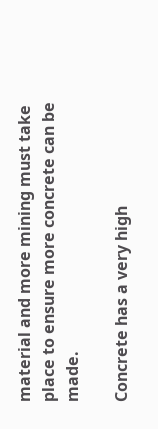material and more mining must take place to ensure more concrete can be made.

Concrete has a very high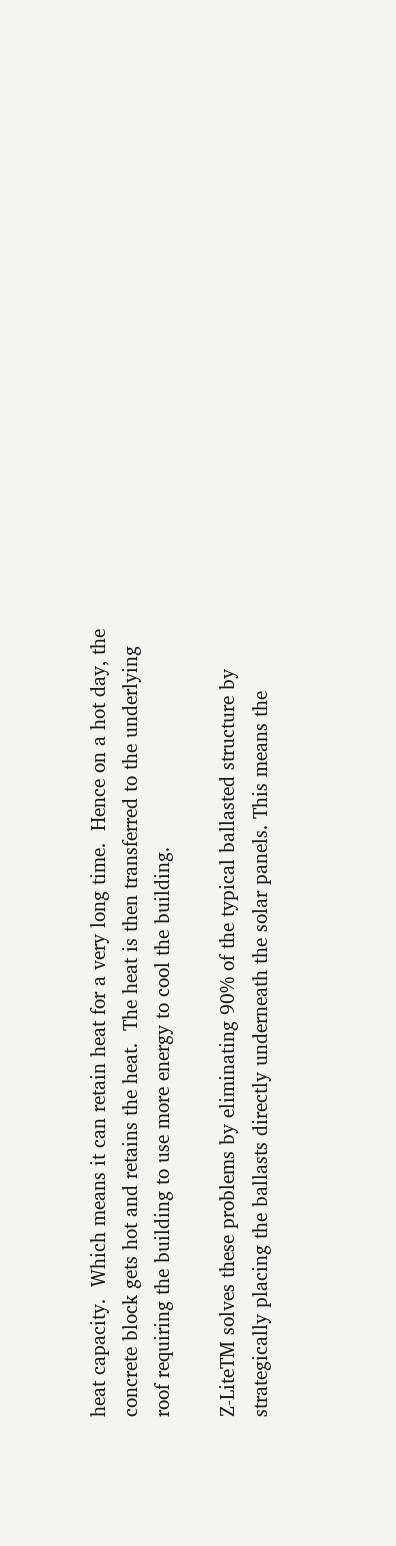heat capacity.  Which means it can retain heat for a very long time.  Hence on a hot day, the concrete block gets hot and retains the heat.  The heat is then transferred to the underlying roof requiring the building to use more energy to cool the building.

Z-LiteTM solves these problems by eliminating 90% of the typical ballasted structure by strategically placing the ballasts directly underneath the solar panels. This means the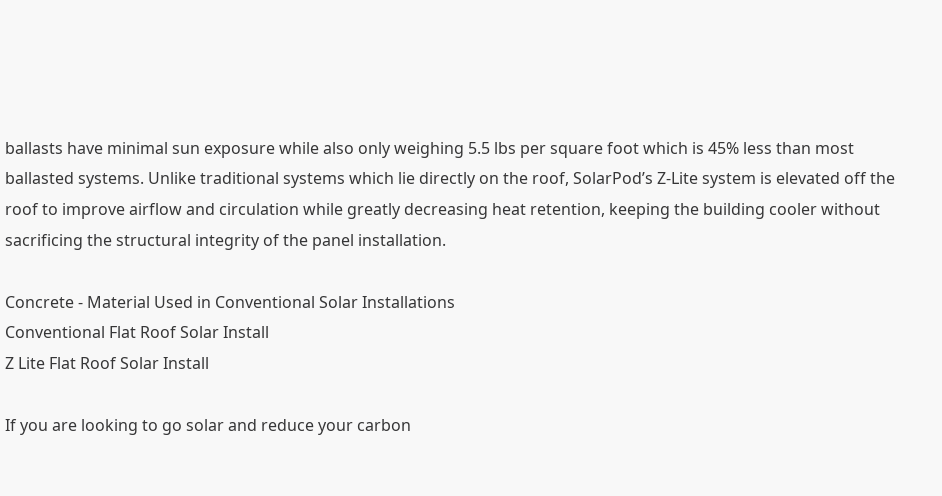ballasts have minimal sun exposure while also only weighing 5.5 lbs per square foot which is 45% less than most ballasted systems. Unlike traditional systems which lie directly on the roof, SolarPod’s Z-Lite system is elevated off the roof to improve airflow and circulation while greatly decreasing heat retention, keeping the building cooler without sacrificing the structural integrity of the panel installation.

Concrete - Material Used in Conventional Solar Installations
Conventional Flat Roof Solar Install
Z Lite Flat Roof Solar Install

If you are looking to go solar and reduce your carbon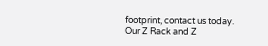footprint, contact us today.  Our Z Rack and Z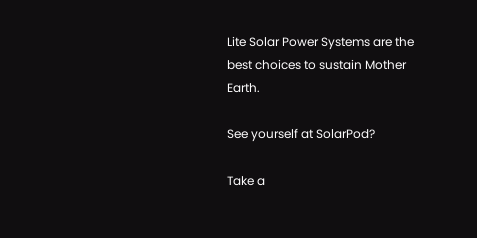Lite Solar Power Systems are the best choices to sustain Mother Earth.

See yourself at SolarPod?

Take a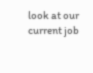look at our current job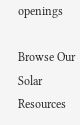openings

Browse Our Solar Resources